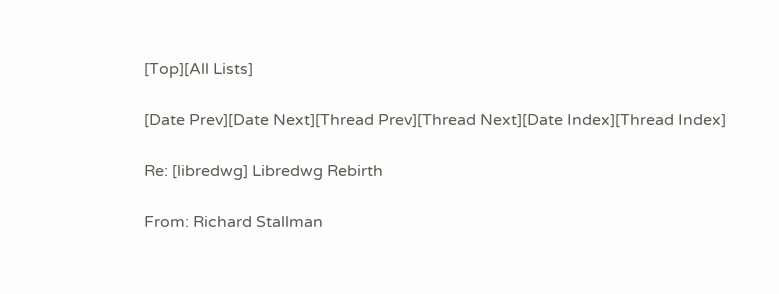[Top][All Lists]

[Date Prev][Date Next][Thread Prev][Thread Next][Date Index][Thread Index]

Re: [libredwg] Libredwg Rebirth

From: Richard Stallman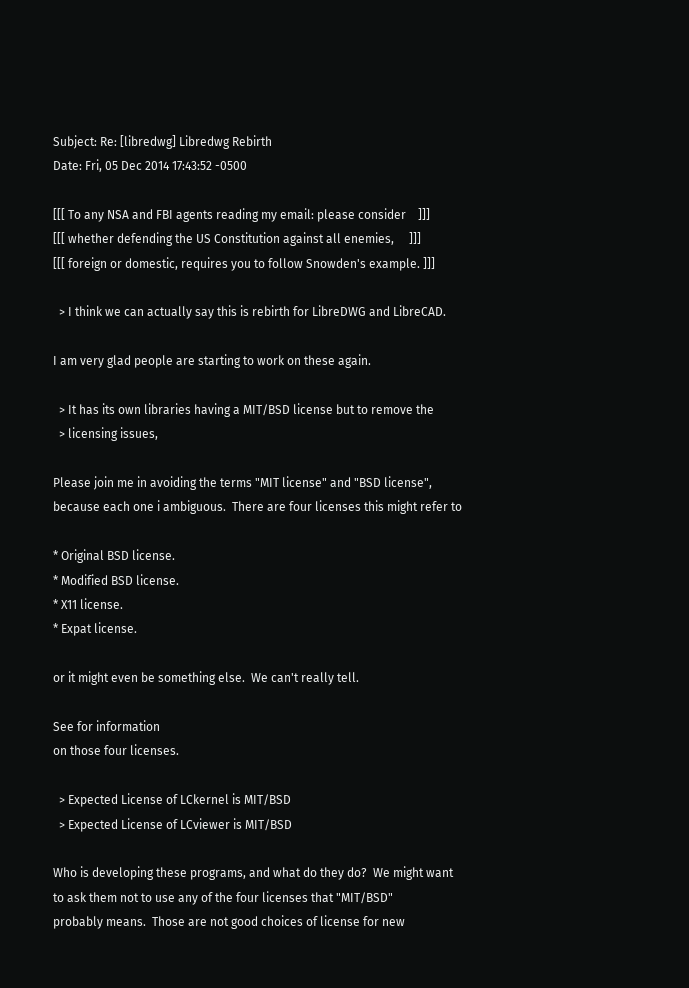Subject: Re: [libredwg] Libredwg Rebirth
Date: Fri, 05 Dec 2014 17:43:52 -0500

[[[ To any NSA and FBI agents reading my email: please consider    ]]]
[[[ whether defending the US Constitution against all enemies,     ]]]
[[[ foreign or domestic, requires you to follow Snowden's example. ]]]

  > I think we can actually say this is rebirth for LibreDWG and LibreCAD.

I am very glad people are starting to work on these again.

  > It has its own libraries having a MIT/BSD license but to remove the
  > licensing issues,

Please join me in avoiding the terms "MIT license" and "BSD license",
because each one i ambiguous.  There are four licenses this might refer to

* Original BSD license.
* Modified BSD license.
* X11 license.
* Expat license.

or it might even be something else.  We can't really tell.

See for information
on those four licenses.

  > Expected License of LCkernel is MIT/BSD
  > Expected License of LCviewer is MIT/BSD

Who is developing these programs, and what do they do?  We might want
to ask them not to use any of the four licenses that "MIT/BSD"
probably means.  Those are not good choices of license for new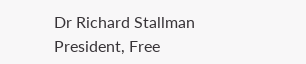Dr Richard Stallman
President, Free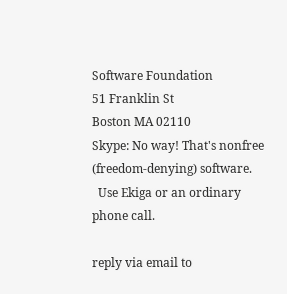Software Foundation
51 Franklin St
Boston MA 02110
Skype: No way! That's nonfree (freedom-denying) software.
  Use Ekiga or an ordinary phone call.

reply via email to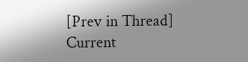[Prev in Thread] Current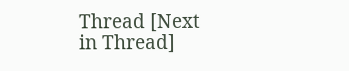Thread [Next in Thread]